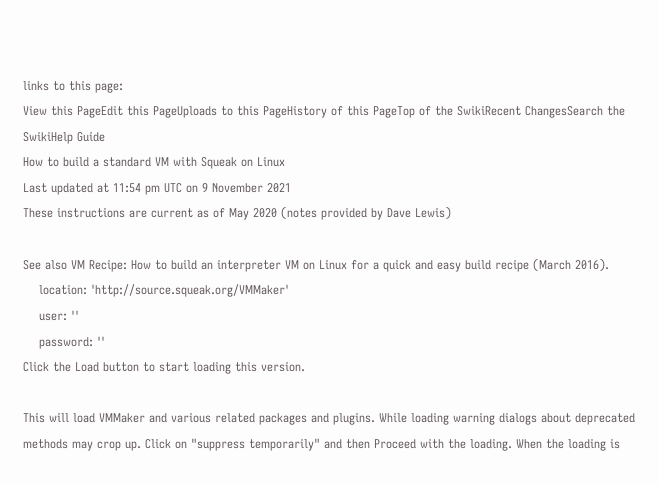links to this page:
View this PageEdit this PageUploads to this PageHistory of this PageTop of the SwikiRecent ChangesSearch the SwikiHelp Guide
How to build a standard VM with Squeak on Linux
Last updated at 11:54 pm UTC on 9 November 2021
These instructions are current as of May 2020 (notes provided by Dave Lewis)

See also VM Recipe: How to build an interpreter VM on Linux for a quick and easy build recipe (March 2016).
    location: 'http://source.squeak.org/VMMaker'
    user: ''
    password: ''
Click the Load button to start loading this version.

This will load VMMaker and various related packages and plugins. While loading warning dialogs about deprecated methods may crop up. Click on "suppress temporarily" and then Proceed with the loading. When the loading is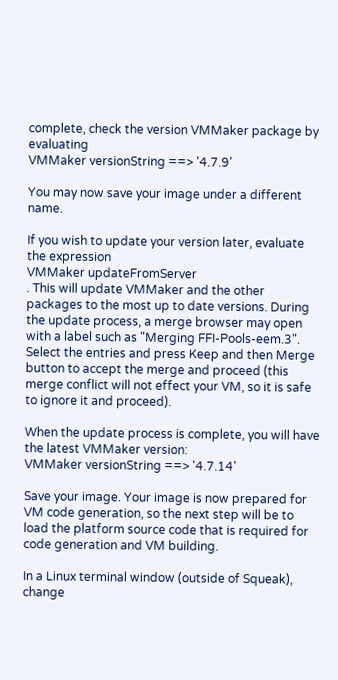complete, check the version VMMaker package by evaluating
VMMaker versionString ==> '4.7.9'

You may now save your image under a different name.

If you wish to update your version later, evaluate the expression
VMMaker updateFromServer
. This will update VMMaker and the other packages to the most up to date versions. During the update process, a merge browser may open with a label such as "Merging FFI-Pools-eem.3". Select the entries and press Keep and then Merge button to accept the merge and proceed (this merge conflict will not effect your VM, so it is safe to ignore it and proceed).

When the update process is complete, you will have the latest VMMaker version:
VMMaker versionString ==> '4.7.14'

Save your image. Your image is now prepared for VM code generation, so the next step will be to load the platform source code that is required for code generation and VM building.

In a Linux terminal window (outside of Squeak), change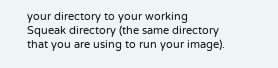your directory to your working Squeak directory (the same directory that you are using to run your image).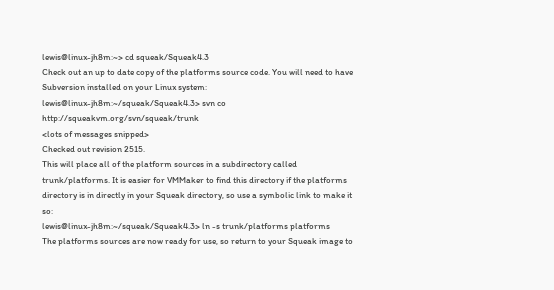lewis@linux-jh8m:~> cd squeak/Squeak4.3
Check out an up to date copy of the platforms source code. You will need to have Subversion installed on your Linux system:
lewis@linux-jh8m:~/squeak/Squeak4.3> svn co http://squeakvm.org/svn/squeak/trunk
<lots of messages snipped>
Checked out revision 2515.
This will place all of the platform sources in a subdirectory called trunk/platforms. It is easier for VMMaker to find this directory if the platforms directory is in directly in your Squeak directory, so use a symbolic link to make it so:
lewis@linux-jh8m:~/squeak/Squeak4.3> ln -s trunk/platforms platforms
The platforms sources are now ready for use, so return to your Squeak image to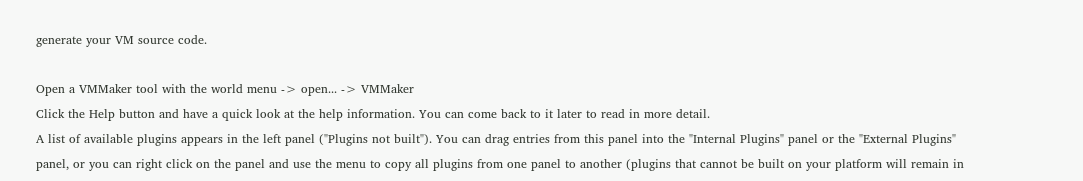generate your VM source code.

Open a VMMaker tool with the world menu -> open... -> VMMaker
Click the Help button and have a quick look at the help information. You can come back to it later to read in more detail.
A list of available plugins appears in the left panel ("Plugins not built"). You can drag entries from this panel into the "Internal Plugins" panel or the "External Plugins" panel, or you can right click on the panel and use the menu to copy all plugins from one panel to another (plugins that cannot be built on your platform will remain in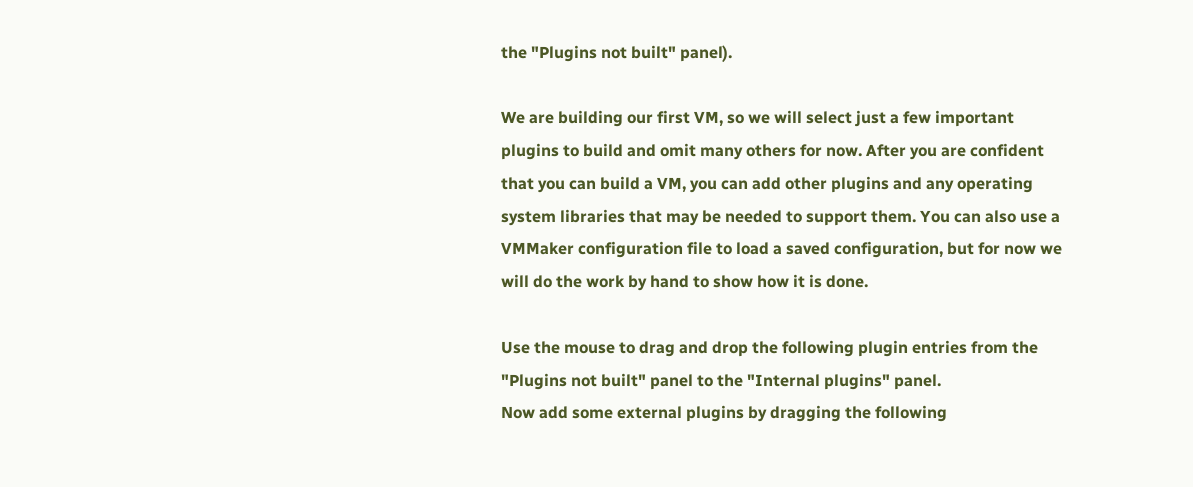the "Plugins not built" panel).

We are building our first VM, so we will select just a few important plugins to build and omit many others for now. After you are confident that you can build a VM, you can add other plugins and any operating system libraries that may be needed to support them. You can also use a VMMaker configuration file to load a saved configuration, but for now we will do the work by hand to show how it is done.

Use the mouse to drag and drop the following plugin entries from the "Plugins not built" panel to the "Internal plugins" panel.
Now add some external plugins by dragging the following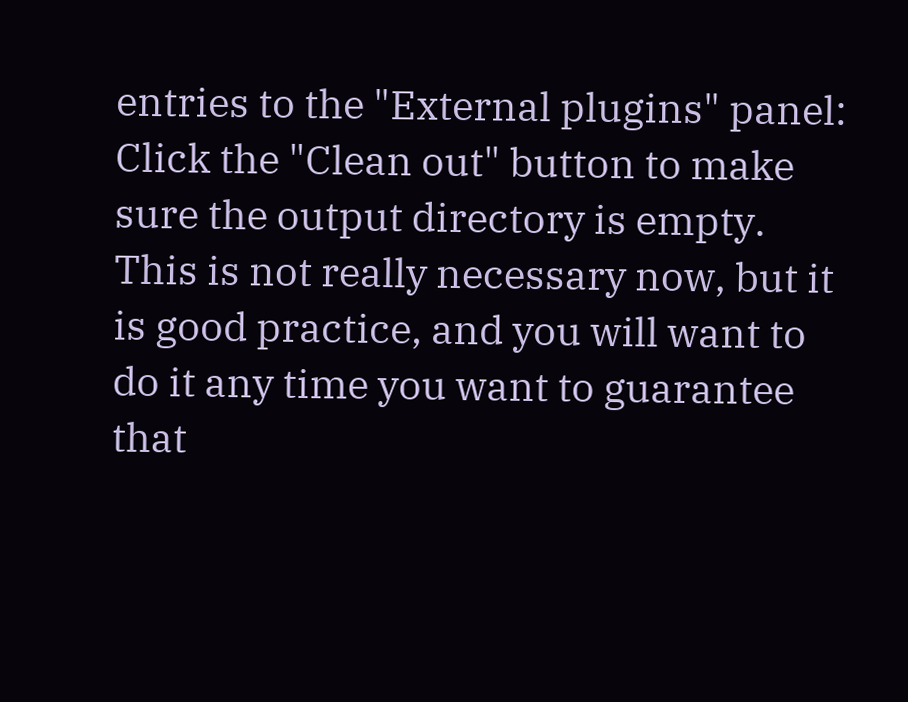entries to the "External plugins" panel:
Click the "Clean out" button to make sure the output directory is empty. This is not really necessary now, but it is good practice, and you will want to do it any time you want to guarantee that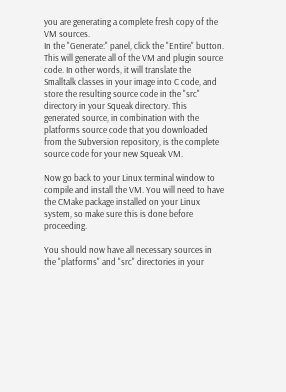you are generating a complete fresh copy of the VM sources.
In the "Generate:" panel, click the "Entire" button. This will generate all of the VM and plugin source code. In other words, it will translate the Smalltalk classes in your image into C code, and store the resulting source code in the "src" directory in your Squeak directory. This generated source, in combination with the platforms source code that you downloaded from the Subversion repository, is the complete source code for your new Squeak VM.

Now go back to your Linux terminal window to compile and install the VM. You will need to have the CMake package installed on your Linux system, so make sure this is done before proceeding.

You should now have all necessary sources in the "platforms" and "src" directories in your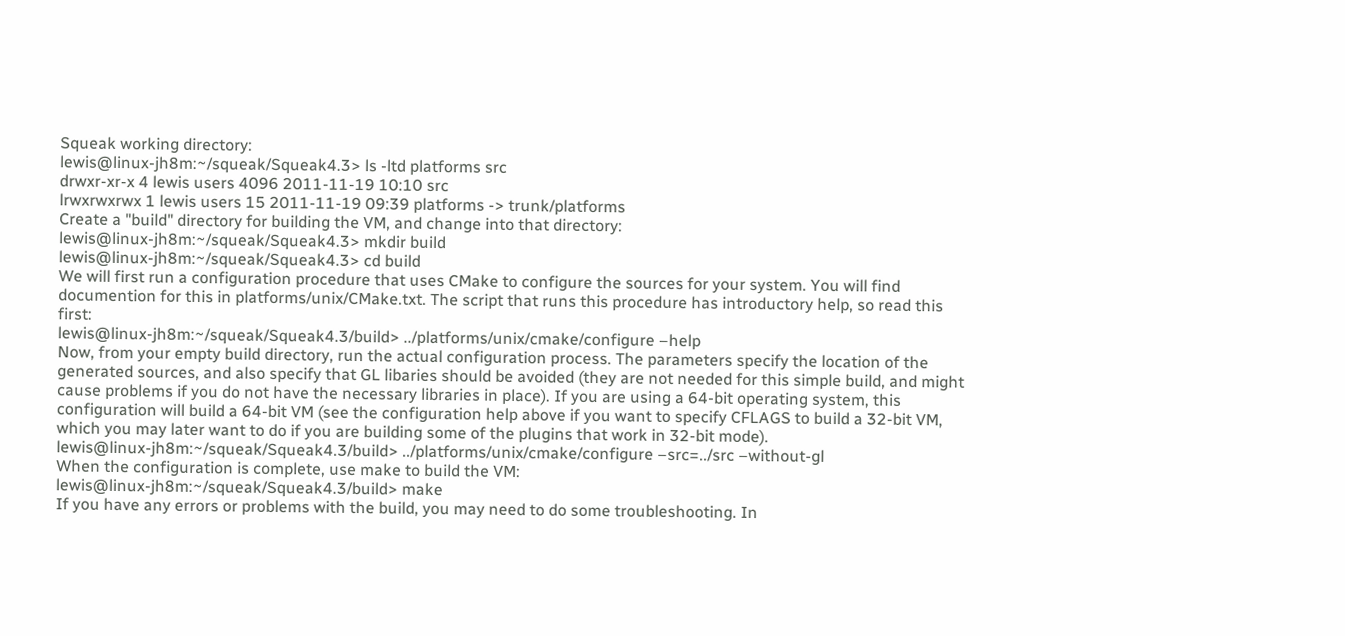Squeak working directory:
lewis@linux-jh8m:~/squeak/Squeak4.3> ls -ltd platforms src
drwxr-xr-x 4 lewis users 4096 2011-11-19 10:10 src
lrwxrwxrwx 1 lewis users 15 2011-11-19 09:39 platforms -> trunk/platforms
Create a "build" directory for building the VM, and change into that directory:
lewis@linux-jh8m:~/squeak/Squeak4.3> mkdir build
lewis@linux-jh8m:~/squeak/Squeak4.3> cd build
We will first run a configuration procedure that uses CMake to configure the sources for your system. You will find documention for this in platforms/unix/CMake.txt. The script that runs this procedure has introductory help, so read this first:
lewis@linux-jh8m:~/squeak/Squeak4.3/build> ../platforms/unix/cmake/configure –help
Now, from your empty build directory, run the actual configuration process. The parameters specify the location of the generated sources, and also specify that GL libaries should be avoided (they are not needed for this simple build, and might cause problems if you do not have the necessary libraries in place). If you are using a 64-bit operating system, this configuration will build a 64-bit VM (see the configuration help above if you want to specify CFLAGS to build a 32-bit VM, which you may later want to do if you are building some of the plugins that work in 32-bit mode).
lewis@linux-jh8m:~/squeak/Squeak4.3/build> ../platforms/unix/cmake/configure –src=../src –without-gl
When the configuration is complete, use make to build the VM:
lewis@linux-jh8m:~/squeak/Squeak4.3/build> make
If you have any errors or problems with the build, you may need to do some troubleshooting. In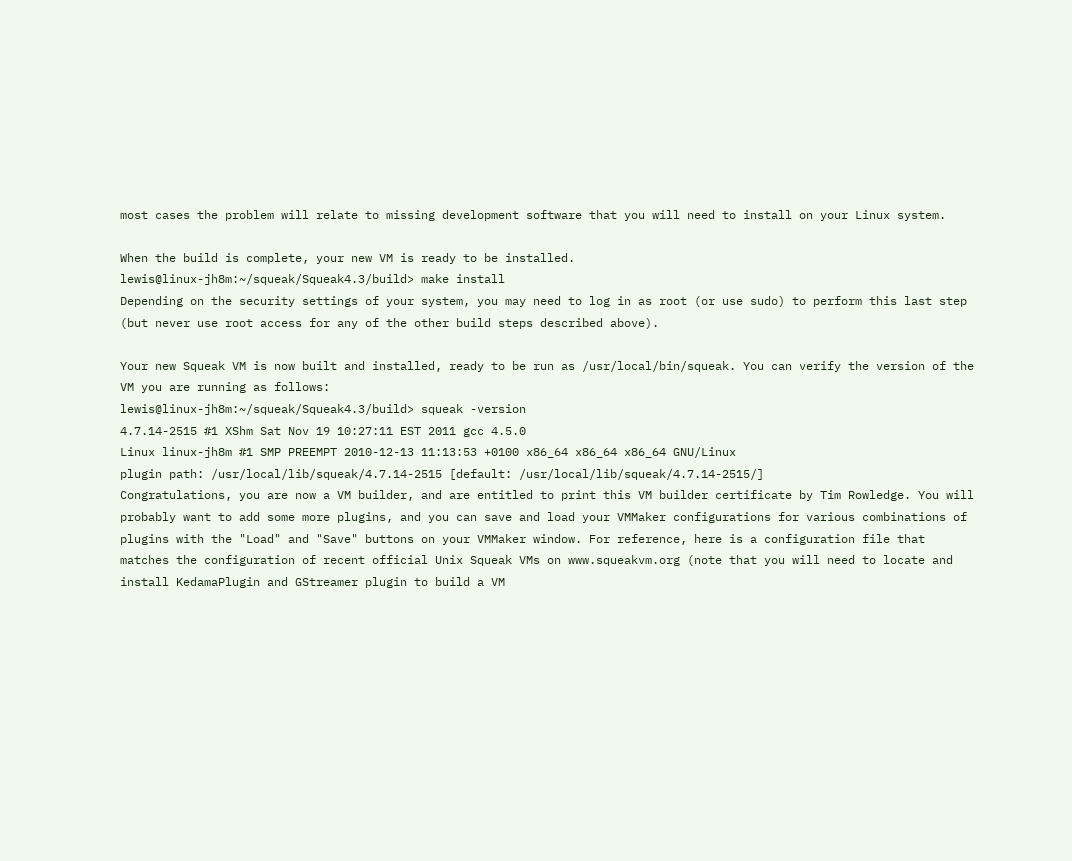most cases the problem will relate to missing development software that you will need to install on your Linux system.

When the build is complete, your new VM is ready to be installed.
lewis@linux-jh8m:~/squeak/Squeak4.3/build> make install
Depending on the security settings of your system, you may need to log in as root (or use sudo) to perform this last step (but never use root access for any of the other build steps described above).

Your new Squeak VM is now built and installed, ready to be run as /usr/local/bin/squeak. You can verify the version of the VM you are running as follows:
lewis@linux-jh8m:~/squeak/Squeak4.3/build> squeak -version
4.7.14-2515 #1 XShm Sat Nov 19 10:27:11 EST 2011 gcc 4.5.0
Linux linux-jh8m #1 SMP PREEMPT 2010-12-13 11:13:53 +0100 x86_64 x86_64 x86_64 GNU/Linux
plugin path: /usr/local/lib/squeak/4.7.14-2515 [default: /usr/local/lib/squeak/4.7.14-2515/]
Congratulations, you are now a VM builder, and are entitled to print this VM builder certificate by Tim Rowledge. You will probably want to add some more plugins, and you can save and load your VMMaker configurations for various combinations of plugins with the "Load" and "Save" buttons on your VMMaker window. For reference, here is a configuration file that matches the configuration of recent official Unix Squeak VMs on www.squeakvm.org (note that you will need to locate and install KedamaPlugin and GStreamer plugin to build a VM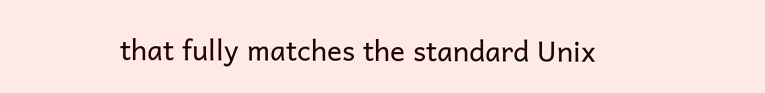that fully matches the standard Unix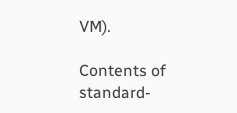VM).

Contents of standard-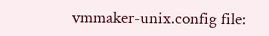vmmaker-unix.config file: